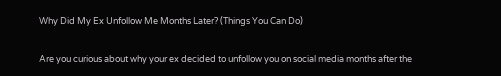Why Did My Ex Unfollow Me Months Later? (Things You Can Do)

Are you curious about why your ex decided to unfollow you on social media months after the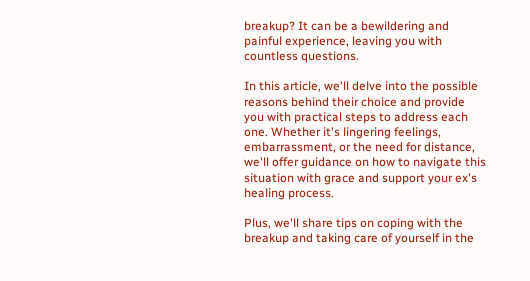breakup? It can be a bewildering and painful experience, leaving you with countless questions.

In this article, we'll delve into the possible reasons behind their choice and provide you with practical steps to address each one. Whether it's lingering feelings, embarrassment, or the need for distance, we'll offer guidance on how to navigate this situation with grace and support your ex's healing process.

Plus, we'll share tips on coping with the breakup and taking care of yourself in the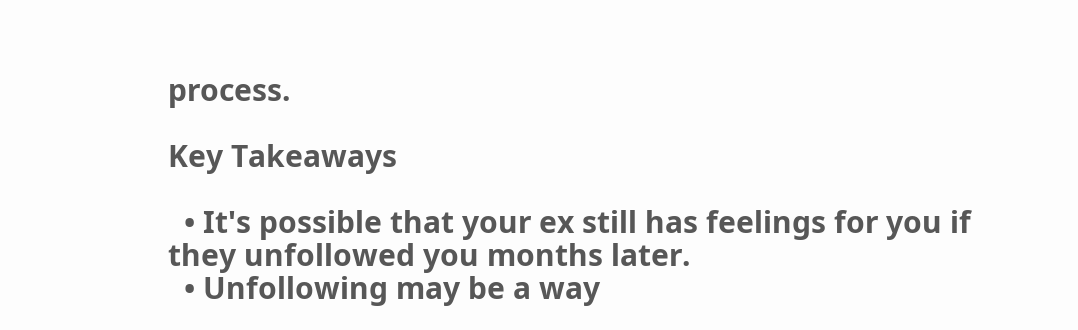process.

Key Takeaways

  • It's possible that your ex still has feelings for you if they unfollowed you months later.
  • Unfollowing may be a way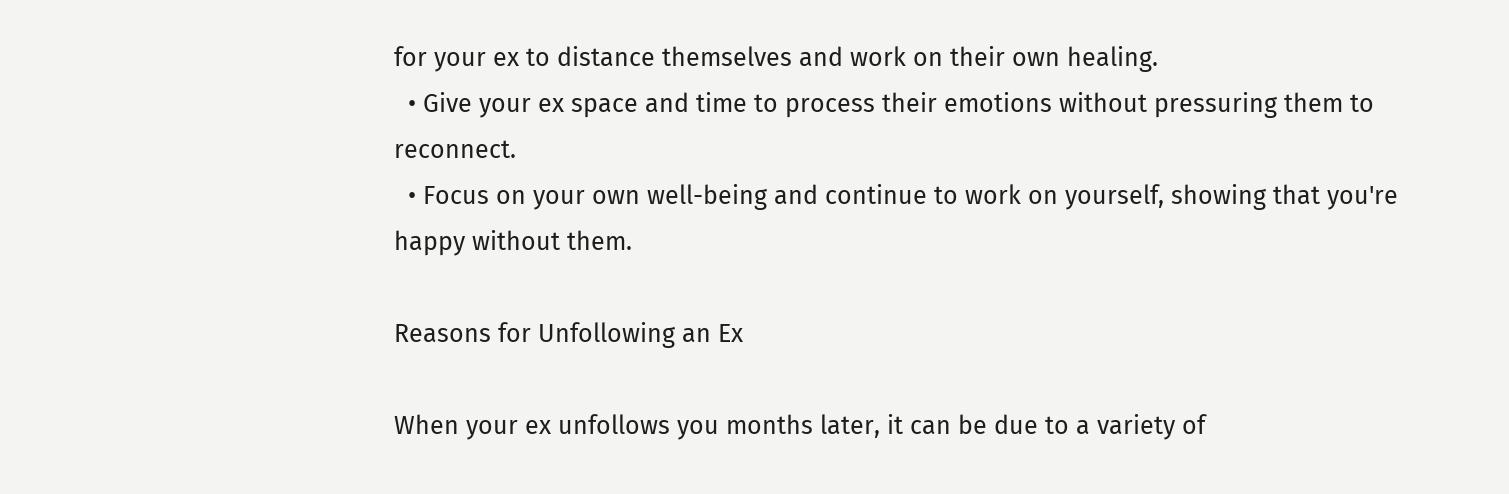for your ex to distance themselves and work on their own healing.
  • Give your ex space and time to process their emotions without pressuring them to reconnect.
  • Focus on your own well-being and continue to work on yourself, showing that you're happy without them.

Reasons for Unfollowing an Ex

When your ex unfollows you months later, it can be due to a variety of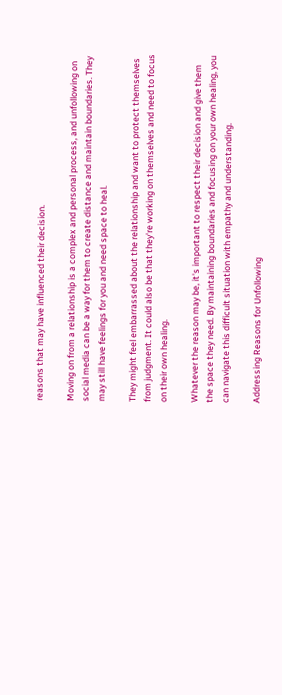reasons that may have influenced their decision.

Moving on from a relationship is a complex and personal process, and unfollowing on social media can be a way for them to create distance and maintain boundaries. They may still have feelings for you and need space to heal.

They might feel embarrassed about the relationship and want to protect themselves from judgment. It could also be that they're working on themselves and need to focus on their own healing.

Whatever the reason may be, it's important to respect their decision and give them the space they need. By maintaining boundaries and focusing on your own healing, you can navigate this difficult situation with empathy and understanding.

Addressing Reasons for Unfollowing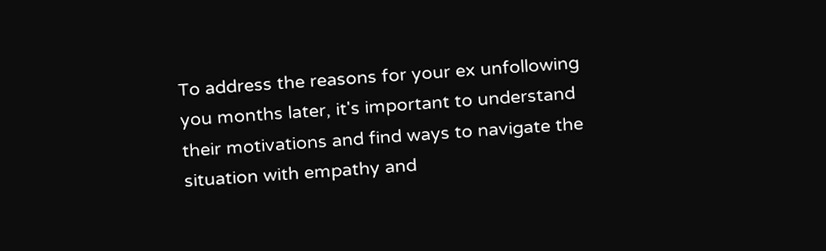To address the reasons for your ex unfollowing you months later, it's important to understand their motivations and find ways to navigate the situation with empathy and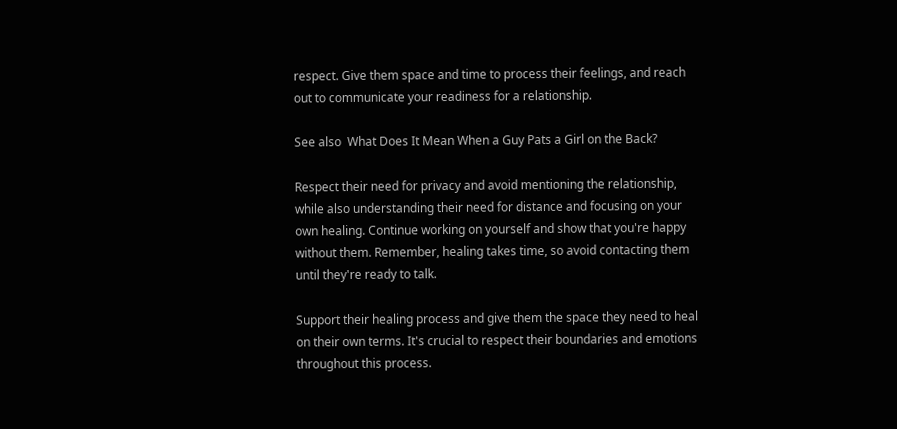respect. Give them space and time to process their feelings, and reach out to communicate your readiness for a relationship.

See also  What Does It Mean When a Guy Pats a Girl on the Back?

Respect their need for privacy and avoid mentioning the relationship, while also understanding their need for distance and focusing on your own healing. Continue working on yourself and show that you're happy without them. Remember, healing takes time, so avoid contacting them until they're ready to talk.

Support their healing process and give them the space they need to heal on their own terms. It's crucial to respect their boundaries and emotions throughout this process.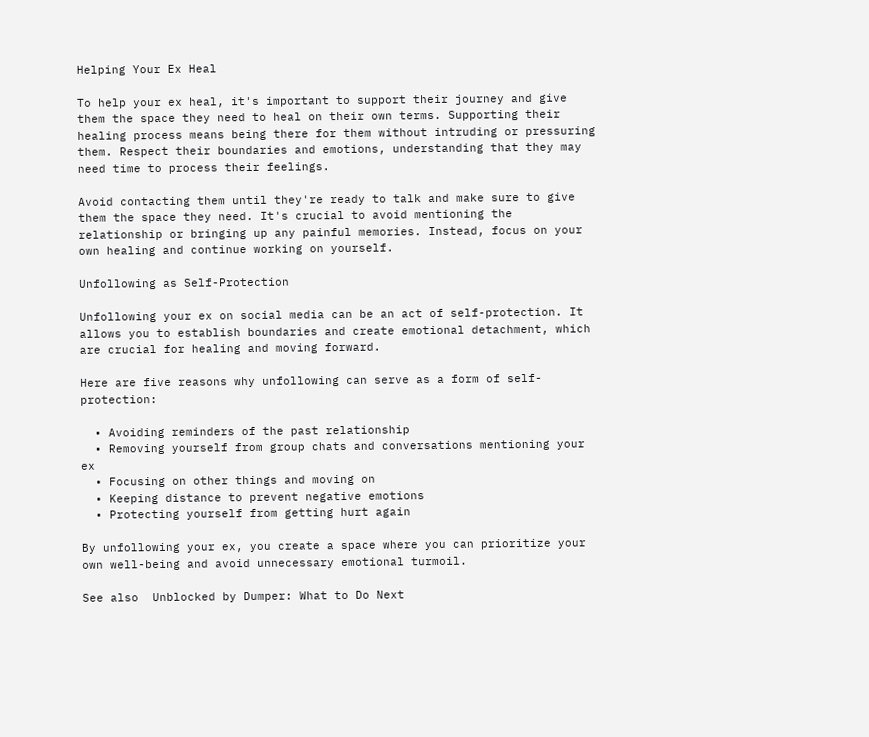Helping Your Ex Heal

To help your ex heal, it's important to support their journey and give them the space they need to heal on their own terms. Supporting their healing process means being there for them without intruding or pressuring them. Respect their boundaries and emotions, understanding that they may need time to process their feelings.

Avoid contacting them until they're ready to talk and make sure to give them the space they need. It's crucial to avoid mentioning the relationship or bringing up any painful memories. Instead, focus on your own healing and continue working on yourself.

Unfollowing as Self-Protection

Unfollowing your ex on social media can be an act of self-protection. It allows you to establish boundaries and create emotional detachment, which are crucial for healing and moving forward.

Here are five reasons why unfollowing can serve as a form of self-protection:

  • Avoiding reminders of the past relationship
  • Removing yourself from group chats and conversations mentioning your ex
  • Focusing on other things and moving on
  • Keeping distance to prevent negative emotions
  • Protecting yourself from getting hurt again

By unfollowing your ex, you create a space where you can prioritize your own well-being and avoid unnecessary emotional turmoil.

See also  Unblocked by Dumper: What to Do Next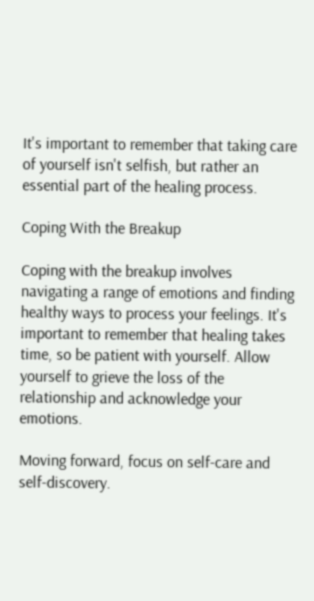It's important to remember that taking care of yourself isn't selfish, but rather an essential part of the healing process.

Coping With the Breakup

Coping with the breakup involves navigating a range of emotions and finding healthy ways to process your feelings. It's important to remember that healing takes time, so be patient with yourself. Allow yourself to grieve the loss of the relationship and acknowledge your emotions.

Moving forward, focus on self-care and self-discovery.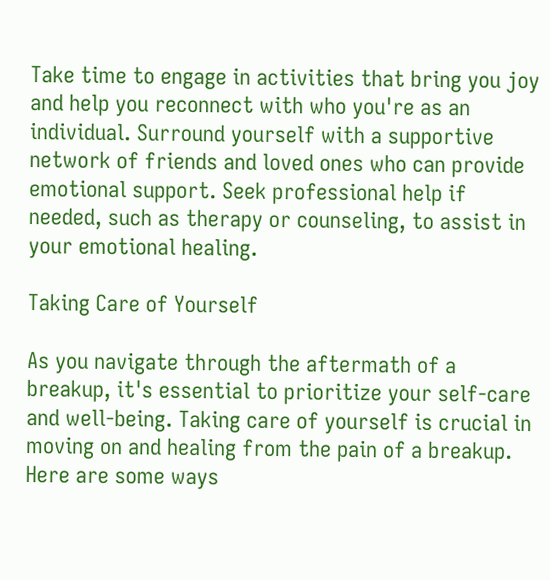Take time to engage in activities that bring you joy and help you reconnect with who you're as an individual. Surround yourself with a supportive network of friends and loved ones who can provide emotional support. Seek professional help if needed, such as therapy or counseling, to assist in your emotional healing.

Taking Care of Yourself

As you navigate through the aftermath of a breakup, it's essential to prioritize your self-care and well-being. Taking care of yourself is crucial in moving on and healing from the pain of a breakup. Here are some ways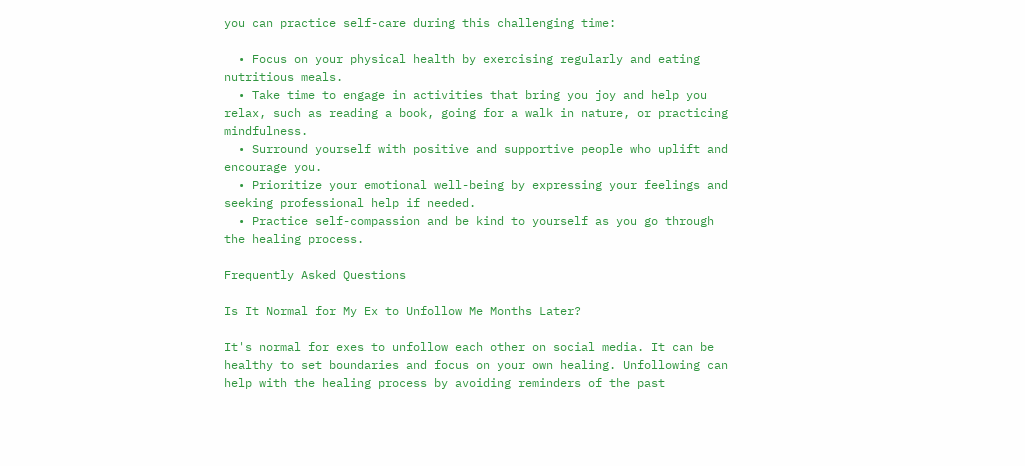you can practice self-care during this challenging time:

  • Focus on your physical health by exercising regularly and eating nutritious meals.
  • Take time to engage in activities that bring you joy and help you relax, such as reading a book, going for a walk in nature, or practicing mindfulness.
  • Surround yourself with positive and supportive people who uplift and encourage you.
  • Prioritize your emotional well-being by expressing your feelings and seeking professional help if needed.
  • Practice self-compassion and be kind to yourself as you go through the healing process.

Frequently Asked Questions

Is It Normal for My Ex to Unfollow Me Months Later?

It's normal for exes to unfollow each other on social media. It can be healthy to set boundaries and focus on your own healing. Unfollowing can help with the healing process by avoiding reminders of the past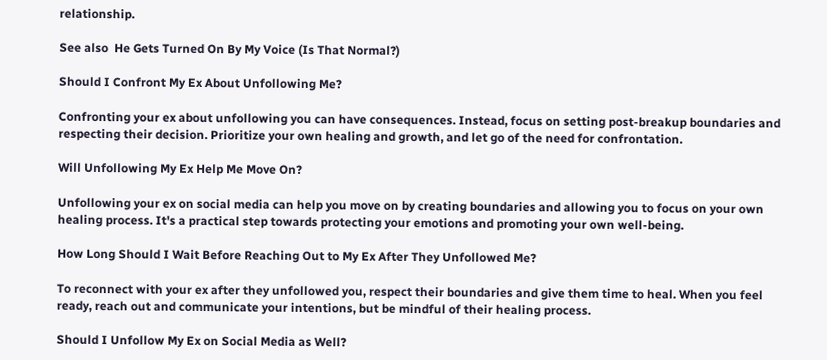relationship.

See also  He Gets Turned On By My Voice (Is That Normal?)

Should I Confront My Ex About Unfollowing Me?

Confronting your ex about unfollowing you can have consequences. Instead, focus on setting post-breakup boundaries and respecting their decision. Prioritize your own healing and growth, and let go of the need for confrontation.

Will Unfollowing My Ex Help Me Move On?

Unfollowing your ex on social media can help you move on by creating boundaries and allowing you to focus on your own healing process. It's a practical step towards protecting your emotions and promoting your own well-being.

How Long Should I Wait Before Reaching Out to My Ex After They Unfollowed Me?

To reconnect with your ex after they unfollowed you, respect their boundaries and give them time to heal. When you feel ready, reach out and communicate your intentions, but be mindful of their healing process.

Should I Unfollow My Ex on Social Media as Well?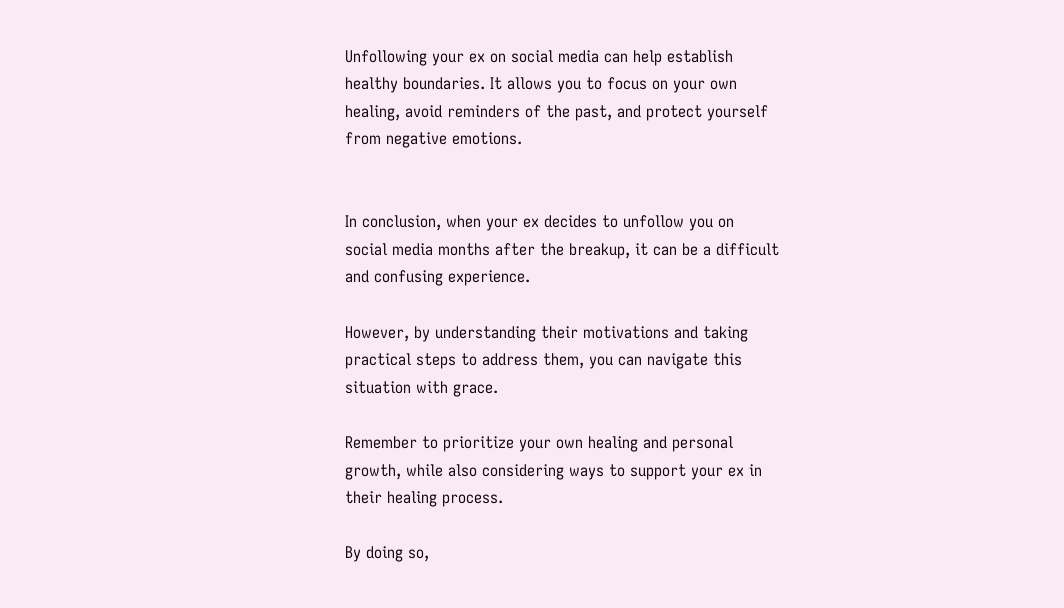Unfollowing your ex on social media can help establish healthy boundaries. It allows you to focus on your own healing, avoid reminders of the past, and protect yourself from negative emotions.


In conclusion, when your ex decides to unfollow you on social media months after the breakup, it can be a difficult and confusing experience.

However, by understanding their motivations and taking practical steps to address them, you can navigate this situation with grace.

Remember to prioritize your own healing and personal growth, while also considering ways to support your ex in their healing process.

By doing so,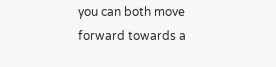you can both move forward towards a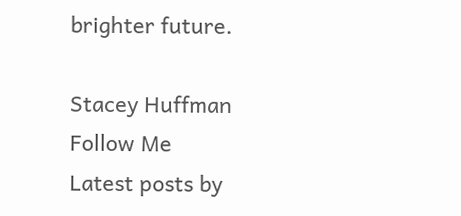brighter future.

Stacey Huffman
Follow Me
Latest posts by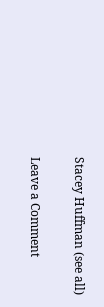Stacey Huffman (see all)

Leave a Comment